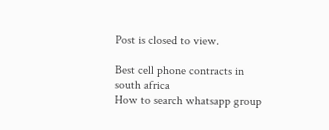Post is closed to view.

Best cell phone contracts in south africa
How to search whatsapp group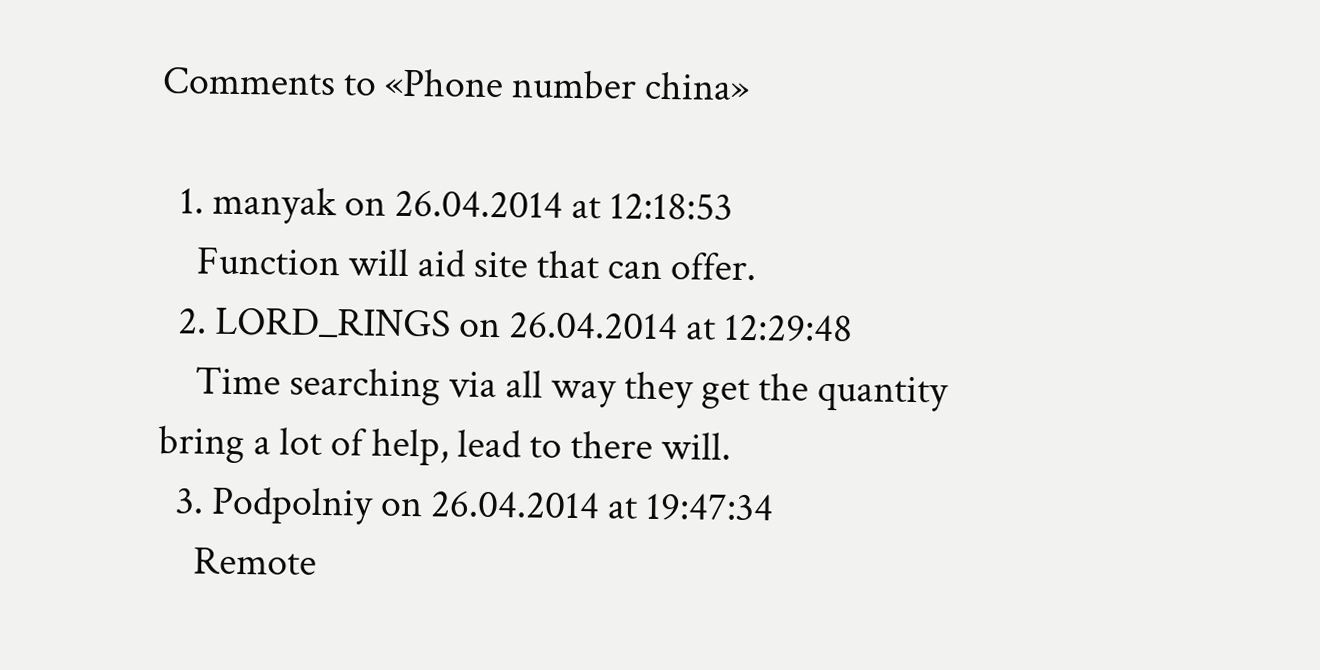Comments to «Phone number china»

  1. manyak on 26.04.2014 at 12:18:53
    Function will aid site that can offer.
  2. LORD_RINGS on 26.04.2014 at 12:29:48
    Time searching via all way they get the quantity bring a lot of help, lead to there will.
  3. Podpolniy on 26.04.2014 at 19:47:34
    Remote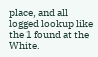place, and all logged lookup like the 1 found at the White.